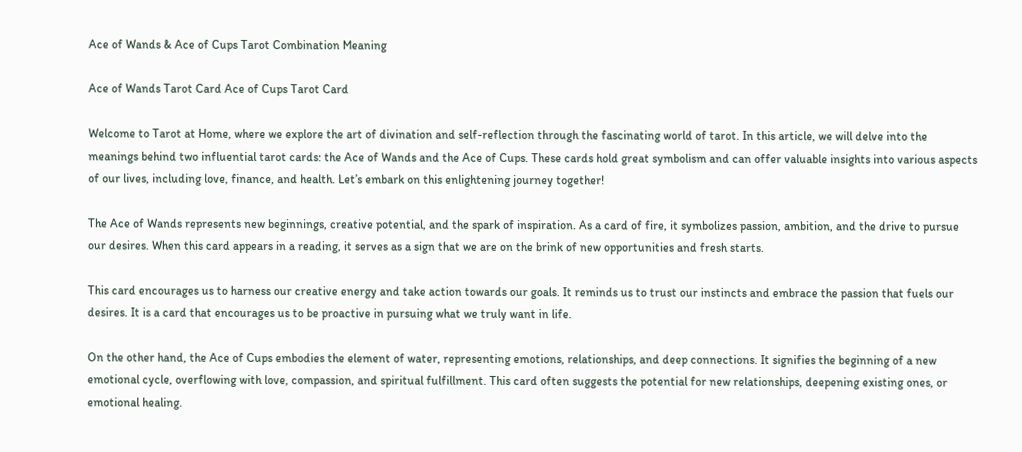Ace of Wands & Ace of Cups Tarot Combination Meaning

Ace of Wands Tarot Card Ace of Cups Tarot Card

Welcome to Tarot at Home, where we explore the art of divination and self-reflection through the fascinating world of tarot. In this article, we will delve into the meanings behind two influential tarot cards: the Ace of Wands and the Ace of Cups. These cards hold great symbolism and can offer valuable insights into various aspects of our lives, including love, finance, and health. Let’s embark on this enlightening journey together!

The Ace of Wands represents new beginnings, creative potential, and the spark of inspiration. As a card of fire, it symbolizes passion, ambition, and the drive to pursue our desires. When this card appears in a reading, it serves as a sign that we are on the brink of new opportunities and fresh starts.

This card encourages us to harness our creative energy and take action towards our goals. It reminds us to trust our instincts and embrace the passion that fuels our desires. It is a card that encourages us to be proactive in pursuing what we truly want in life.

On the other hand, the Ace of Cups embodies the element of water, representing emotions, relationships, and deep connections. It signifies the beginning of a new emotional cycle, overflowing with love, compassion, and spiritual fulfillment. This card often suggests the potential for new relationships, deepening existing ones, or emotional healing.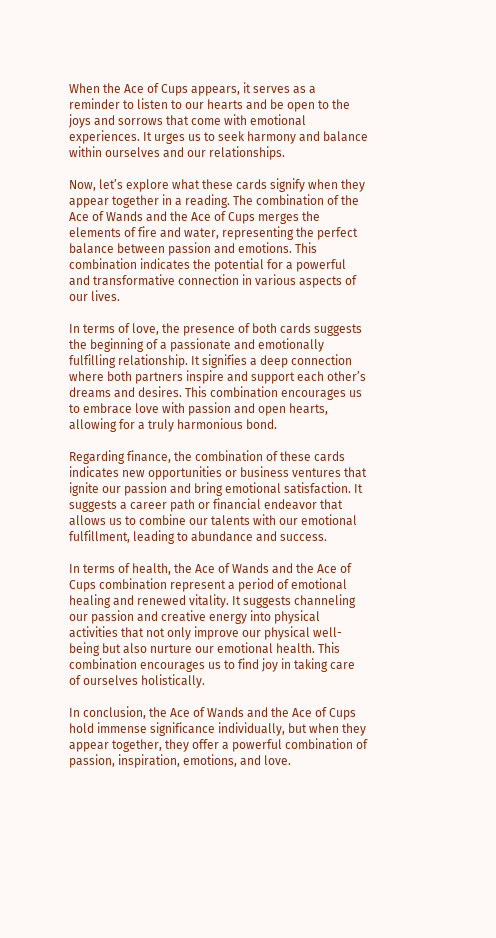When the Ace of Cups appears, it serves as a reminder to listen to our hearts and be open to the joys and sorrows that come with emotional experiences. It urges us to seek harmony and balance within ourselves and our relationships.

Now, let’s explore what these cards signify when they appear together in a reading. The combination of the Ace of Wands and the Ace of Cups merges the elements of fire and water, representing the perfect balance between passion and emotions. This combination indicates the potential for a powerful and transformative connection in various aspects of our lives.

In terms of love, the presence of both cards suggests the beginning of a passionate and emotionally fulfilling relationship. It signifies a deep connection where both partners inspire and support each other’s dreams and desires. This combination encourages us to embrace love with passion and open hearts, allowing for a truly harmonious bond.

Regarding finance, the combination of these cards indicates new opportunities or business ventures that ignite our passion and bring emotional satisfaction. It suggests a career path or financial endeavor that allows us to combine our talents with our emotional fulfillment, leading to abundance and success.

In terms of health, the Ace of Wands and the Ace of Cups combination represent a period of emotional healing and renewed vitality. It suggests channeling our passion and creative energy into physical activities that not only improve our physical well-being but also nurture our emotional health. This combination encourages us to find joy in taking care of ourselves holistically.

In conclusion, the Ace of Wands and the Ace of Cups hold immense significance individually, but when they appear together, they offer a powerful combination of passion, inspiration, emotions, and love.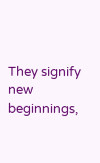They signify new beginnings,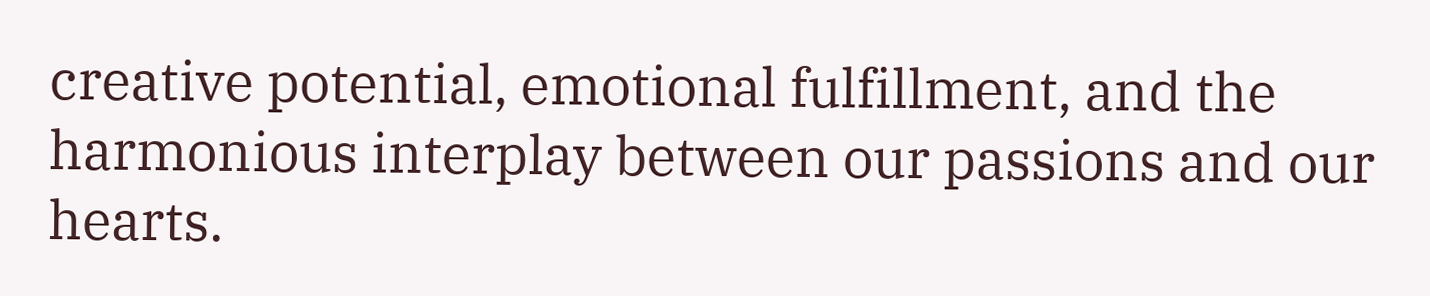creative potential, emotional fulfillment, and the harmonious interplay between our passions and our hearts.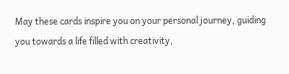May these cards inspire you on your personal journey, guiding you towards a life filled with creativity,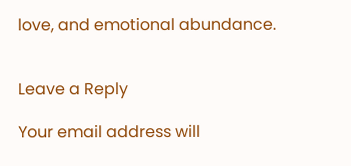love, and emotional abundance.


Leave a Reply

Your email address will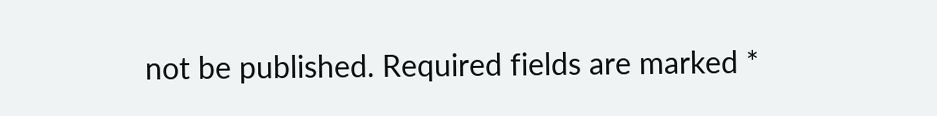not be published. Required fields are marked *